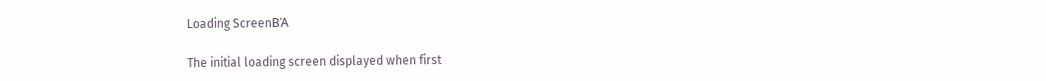Loading ScreenΒΆ

The initial loading screen displayed when first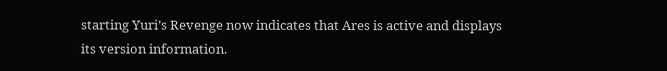starting Yuri’s Revenge now indicates that Ares is active and displays its version information.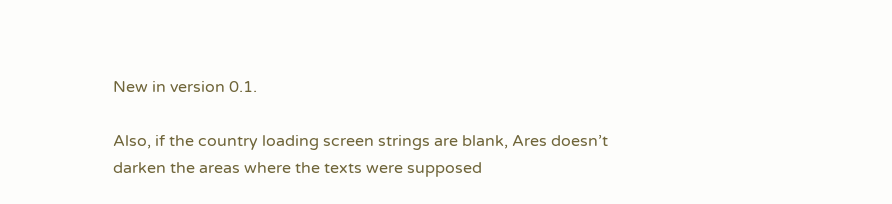New in version 0.1.

Also, if the country loading screen strings are blank, Ares doesn’t darken the areas where the texts were supposed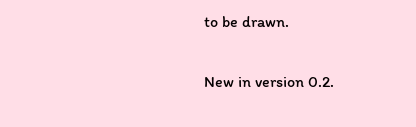to be drawn.

New in version 0.2.